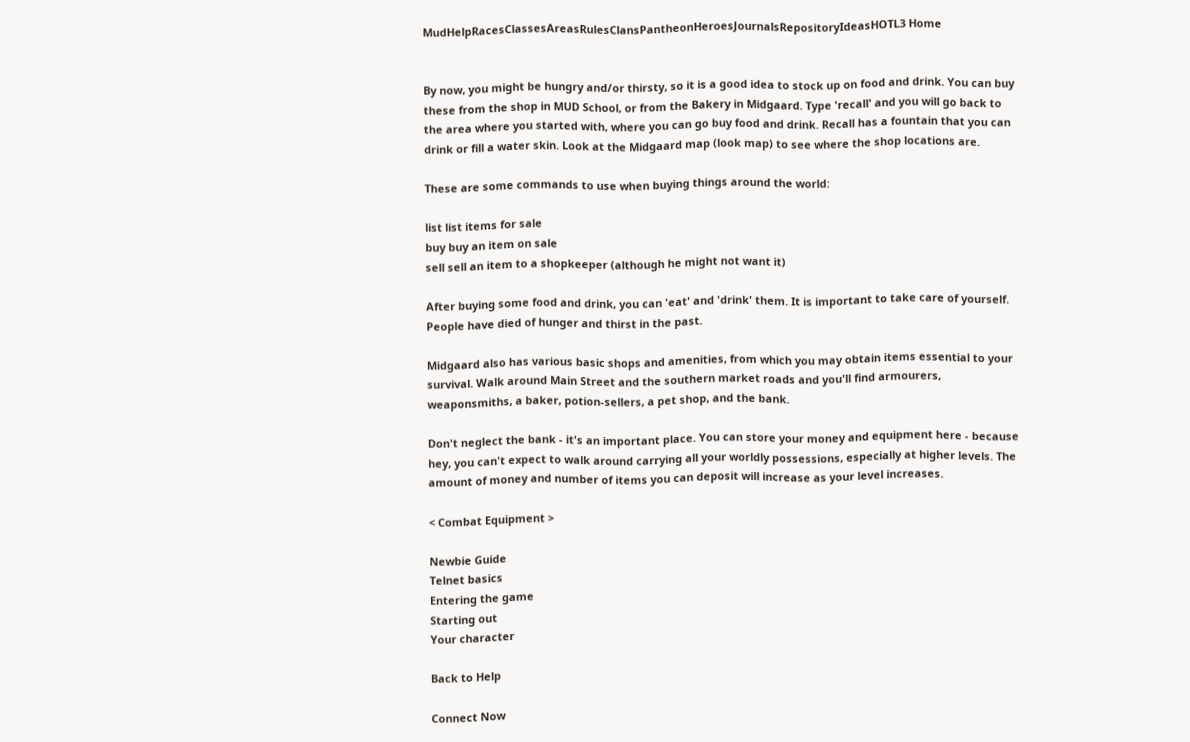MudHelpRacesClassesAreasRulesClansPantheonHeroesJournalsRepositoryIdeasHOTL3 Home


By now, you might be hungry and/or thirsty, so it is a good idea to stock up on food and drink. You can buy these from the shop in MUD School, or from the Bakery in Midgaard. Type 'recall' and you will go back to the area where you started with, where you can go buy food and drink. Recall has a fountain that you can drink or fill a water skin. Look at the Midgaard map (look map) to see where the shop locations are.

These are some commands to use when buying things around the world:

list list items for sale
buy buy an item on sale
sell sell an item to a shopkeeper (although he might not want it)

After buying some food and drink, you can 'eat' and 'drink' them. It is important to take care of yourself. People have died of hunger and thirst in the past.

Midgaard also has various basic shops and amenities, from which you may obtain items essential to your survival. Walk around Main Street and the southern market roads and you'll find armourers, weaponsmiths, a baker, potion-sellers, a pet shop, and the bank.

Don't neglect the bank - it's an important place. You can store your money and equipment here - because hey, you can't expect to walk around carrying all your worldly possessions, especially at higher levels. The amount of money and number of items you can deposit will increase as your level increases.

< Combat Equipment >

Newbie Guide
Telnet basics
Entering the game
Starting out
Your character

Back to Help

Connect Now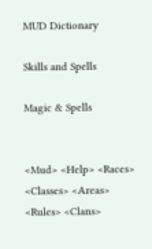MUD Dictionary

Skills and Spells

Magic & Spells


<Mud> <Help> <Races> <Classes> <Areas> <Rules> <Clans>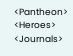<Pantheon> <Heroes> <Journals>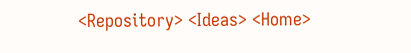<Repository> <Ideas> <Home>